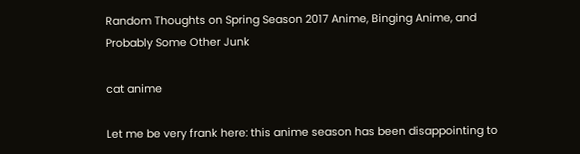Random Thoughts on Spring Season 2017 Anime, Binging Anime, and Probably Some Other Junk

cat anime

Let me be very frank here: this anime season has been disappointing to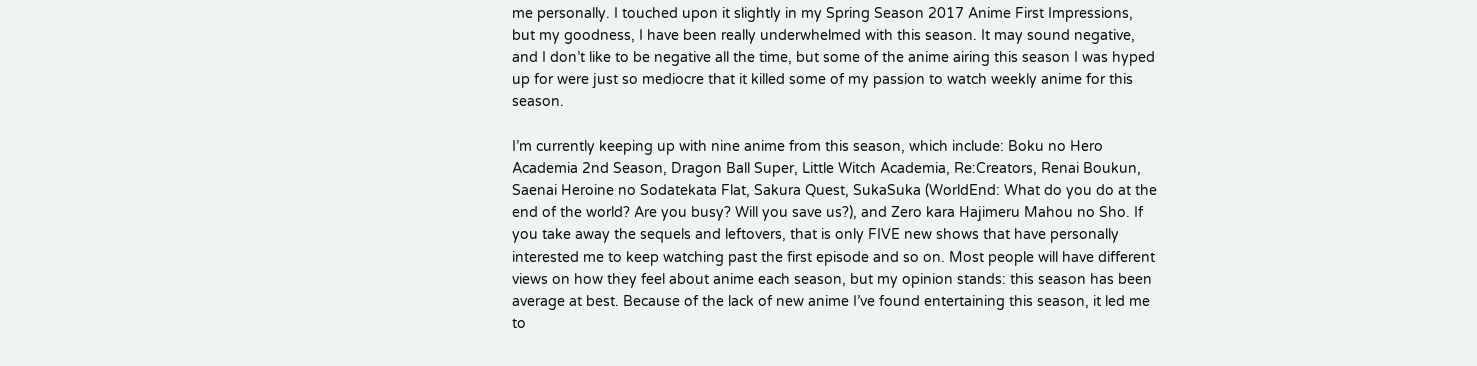me personally. I touched upon it slightly in my Spring Season 2017 Anime First Impressions, but my goodness, I have been really underwhelmed with this season. It may sound negative, and I don’t like to be negative all the time, but some of the anime airing this season I was hyped up for were just so mediocre that it killed some of my passion to watch weekly anime for this season.

I’m currently keeping up with nine anime from this season, which include: Boku no Hero Academia 2nd Season, Dragon Ball Super, Little Witch Academia, Re:Creators, Renai Boukun, Saenai Heroine no Sodatekata Flat, Sakura Quest, SukaSuka (WorldEnd: What do you do at the end of the world? Are you busy? Will you save us?), and Zero kara Hajimeru Mahou no Sho. If you take away the sequels and leftovers, that is only FIVE new shows that have personally interested me to keep watching past the first episode and so on. Most people will have different views on how they feel about anime each season, but my opinion stands: this season has been average at best. Because of the lack of new anime I’ve found entertaining this season, it led me to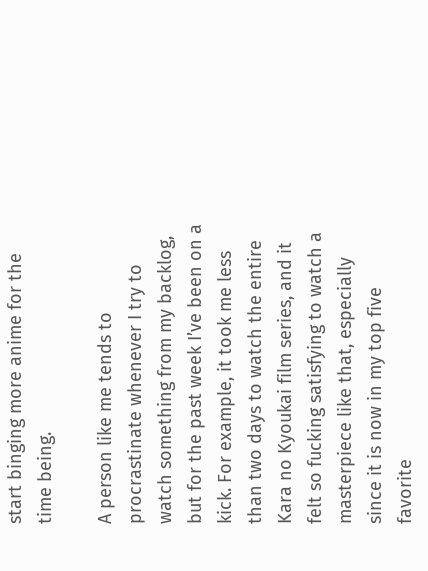start binging more anime for the time being.

A person like me tends to procrastinate whenever I try to watch something from my backlog, but for the past week I’ve been on a kick. For example, it took me less than two days to watch the entire Kara no Kyoukai film series, and it felt so fucking satisfying to watch a masterpiece like that, especially since it is now in my top five favorite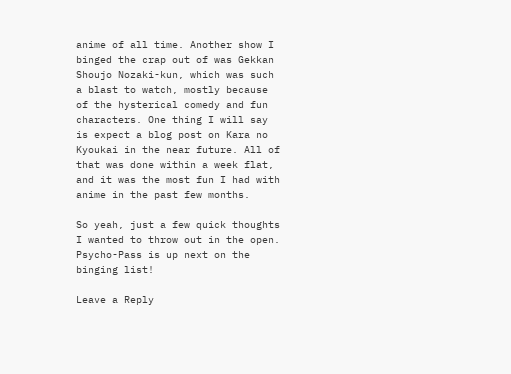anime of all time. Another show I binged the crap out of was Gekkan Shoujo Nozaki-kun, which was such a blast to watch, mostly because of the hysterical comedy and fun characters. One thing I will say is expect a blog post on Kara no Kyoukai in the near future. All of that was done within a week flat, and it was the most fun I had with anime in the past few months.

So yeah, just a few quick thoughts I wanted to throw out in the open. Psycho-Pass is up next on the binging list!

Leave a Reply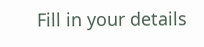Fill in your details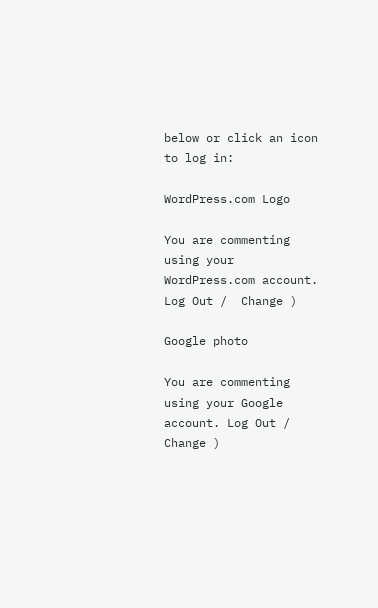below or click an icon to log in:

WordPress.com Logo

You are commenting using your WordPress.com account. Log Out /  Change )

Google photo

You are commenting using your Google account. Log Out /  Change )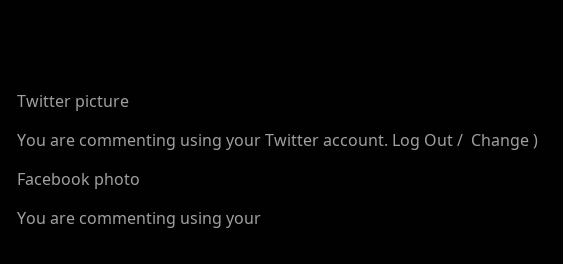Twitter picture

You are commenting using your Twitter account. Log Out /  Change )

Facebook photo

You are commenting using your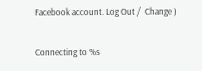Facebook account. Log Out /  Change )

Connecting to %s